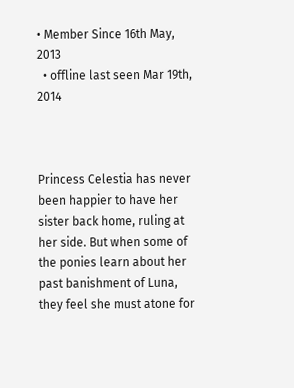• Member Since 16th May, 2013
  • offline last seen Mar 19th, 2014



Princess Celestia has never been happier to have her sister back home, ruling at her side. But when some of the ponies learn about her past banishment of Luna, they feel she must atone for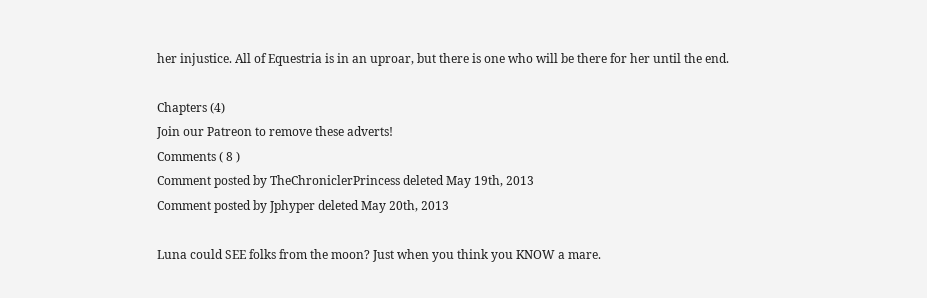her injustice. All of Equestria is in an uproar, but there is one who will be there for her until the end.

Chapters (4)
Join our Patreon to remove these adverts!
Comments ( 8 )
Comment posted by TheChroniclerPrincess deleted May 19th, 2013
Comment posted by Jphyper deleted May 20th, 2013

Luna could SEE folks from the moon? Just when you think you KNOW a mare.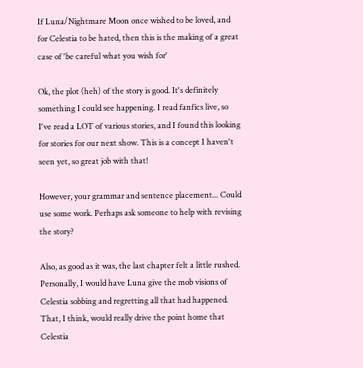If Luna/Nightmare Moon once wished to be loved, and for Celestia to be hated, then this is the making of a great case of 'be careful what you wish for'

Ok, the plot (heh) of the story is good. It's definitely something I could see happening. I read fanfics live, so I've read a LOT of various stories, and I found this looking for stories for our next show. This is a concept I haven't seen yet, so great job with that!

However, your grammar and sentence placement... Could use some work. Perhaps ask someone to help with revising the story?

Also, as good as it was, the last chapter felt a little rushed. Personally, I would have Luna give the mob visions of Celestia sobbing and regretting all that had happened. That, I think, would really drive the point home that Celestia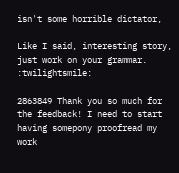isn't some horrible dictator,

Like I said, interesting story, just work on your grammar. :twilightsmile:

2863849 Thank you so much for the feedback! I need to start having somepony proofread my work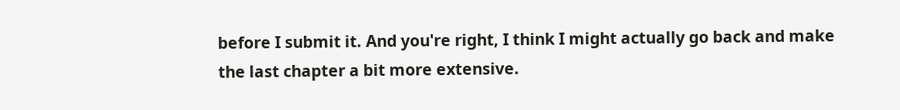before I submit it. And you're right, I think I might actually go back and make the last chapter a bit more extensive.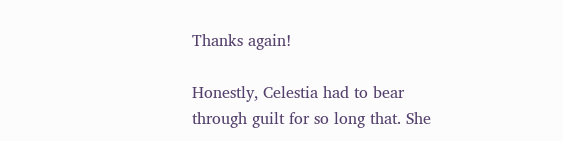Thanks again!

Honestly, Celestia had to bear through guilt for so long that. She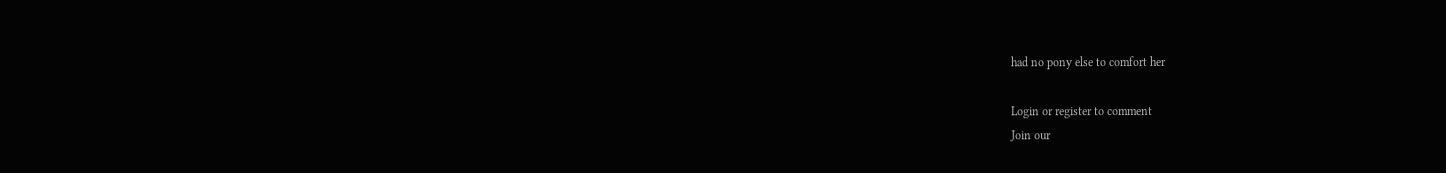had no pony else to comfort her

Login or register to comment
Join our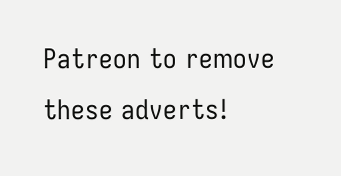Patreon to remove these adverts!